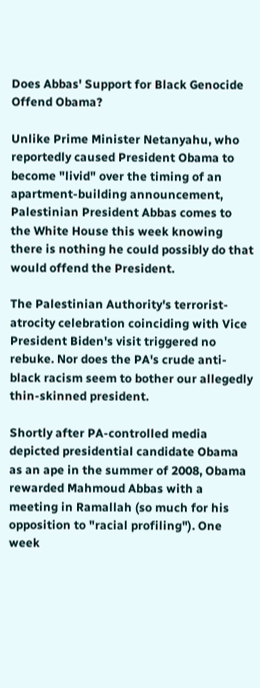Does Abbas' Support for Black Genocide Offend Obama?

Unlike Prime Minister Netanyahu, who reportedly caused President Obama to become "livid" over the timing of an apartment-building announcement, Palestinian President Abbas comes to the White House this week knowing there is nothing he could possibly do that would offend the President.

The Palestinian Authority's terrorist-atrocity celebration coinciding with Vice President Biden's visit triggered no rebuke. Nor does the PA's crude anti-black racism seem to bother our allegedly thin-skinned president.

Shortly after PA-controlled media depicted presidential candidate Obama as an ape in the summer of 2008, Obama rewarded Mahmoud Abbas with a meeting in Ramallah (so much for his opposition to "racial profiling"). One week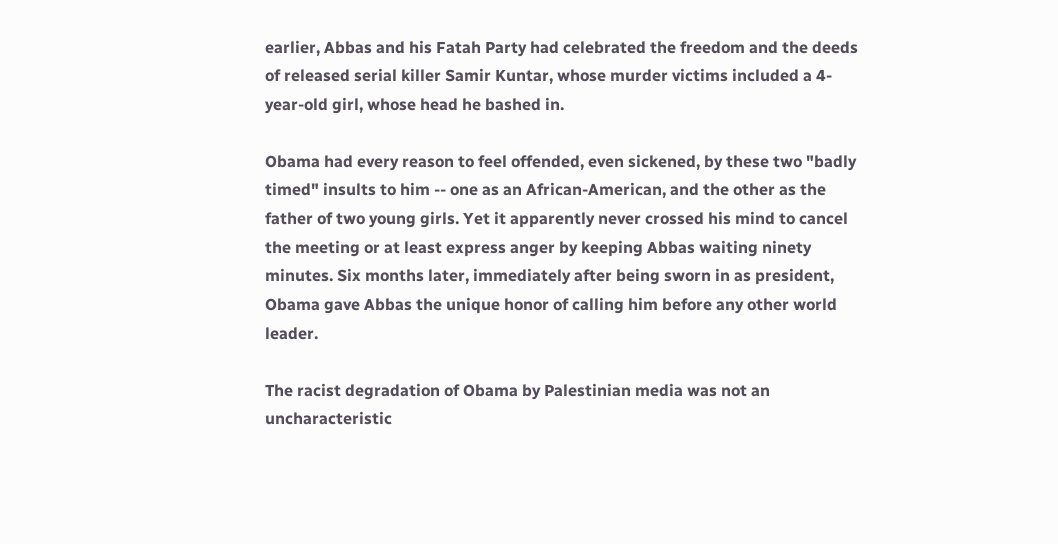earlier, Abbas and his Fatah Party had celebrated the freedom and the deeds of released serial killer Samir Kuntar, whose murder victims included a 4-year-old girl, whose head he bashed in.

Obama had every reason to feel offended, even sickened, by these two "badly timed" insults to him -- one as an African-American, and the other as the father of two young girls. Yet it apparently never crossed his mind to cancel the meeting or at least express anger by keeping Abbas waiting ninety minutes. Six months later, immediately after being sworn in as president, Obama gave Abbas the unique honor of calling him before any other world leader.

The racist degradation of Obama by Palestinian media was not an uncharacteristic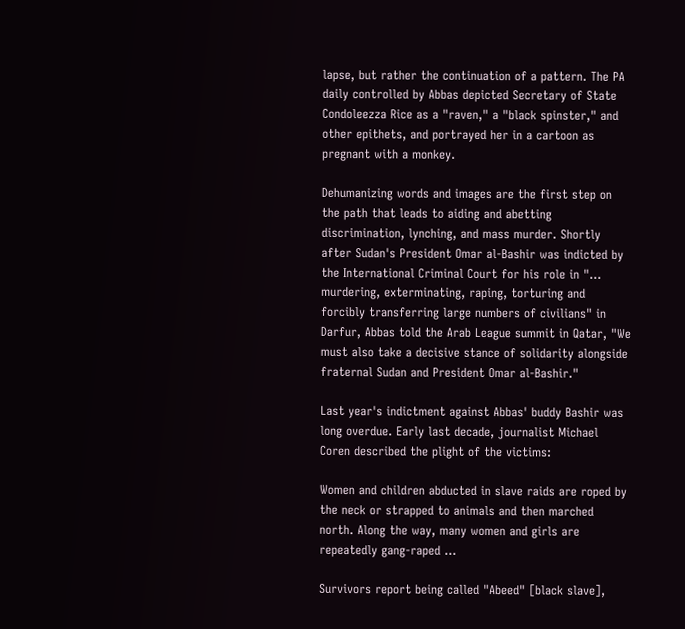lapse, but rather the continuation of a pattern. The PA daily controlled by Abbas depicted Secretary of State Condoleezza Rice as a "raven," a "black spinster," and other epithets, and portrayed her in a cartoon as pregnant with a monkey.

Dehumanizing words and images are the first step on the path that leads to aiding and abetting discrimination, lynching, and mass murder. Shortly after Sudan's President Omar al-Bashir was indicted by the International Criminal Court for his role in "... murdering, exterminating, raping, torturing and forcibly transferring large numbers of civilians" in Darfur, Abbas told the Arab League summit in Qatar, "We must also take a decisive stance of solidarity alongside fraternal Sudan and President Omar al-Bashir."

Last year's indictment against Abbas' buddy Bashir was long overdue. Early last decade, journalist Michael Coren described the plight of the victims:

Women and children abducted in slave raids are roped by the neck or strapped to animals and then marched north. Along the way, many women and girls are repeatedly gang-raped ...

Survivors report being called "Abeed" [black slave],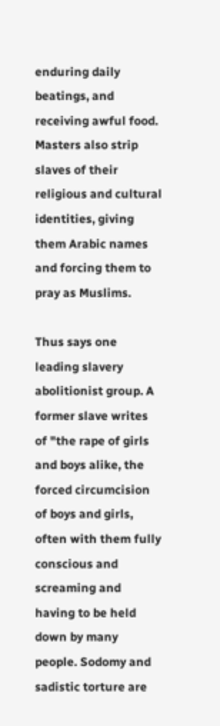enduring daily beatings, and receiving awful food. Masters also strip slaves of their religious and cultural identities, giving them Arabic names and forcing them to pray as Muslims.

Thus says one leading slavery abolitionist group. A former slave writes of "the rape of girls and boys alike, the forced circumcision of boys and girls, often with them fully conscious and screaming and having to be held down by many people. Sodomy and sadistic torture are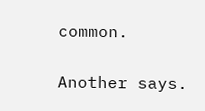common.

Another says.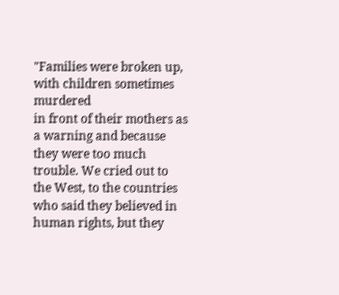"Families were broken up, with children sometimes murdered
in front of their mothers as a warning and because they were too much trouble. We cried out to the West, to the countries who said they believed in human rights, but they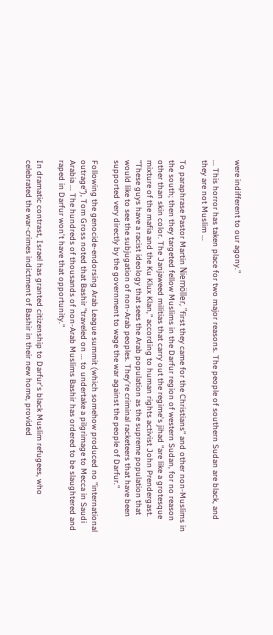were indifferent to our agony."

... This horror has taken place for two major reasons. The people of southern Sudan are black, and they are not Muslim ...

To paraphrase Pastor Martin Niemöller, "first they came for the Christians" and other non-Muslims in the south; then they targeted fellow Muslims in the Darfur region of western Sudan, for no reason other than skin color. The Janjaweed militias that carry out the regime's jihad "are like a grotesque mixture of the mafia and the Ku Klux Klan," according to human rights activist John Prendergast. "These guys have a racist ideology that sees the Arab population as the supreme population that would like to see the subjugation of non-Arab peoples. They're criminal racketeers that have been supported very directly by the government to wage the war against the people of Darfur."

Following the genocide-endorsing Arab League summit (which somehow produced no "international outrage"), Tom Gross noted that Bashir "traveled on ... to undertake a pilgrimage to Mecca in Saudi Arabia ... The hundreds of thousands of non-Arab Muslims Bashir has ordered to be slaughtered and raped in Darfur won't have that opportunity."

In dramatic contrast, Israel has granted citizenship to Darfur's black Muslim refugees, who celebrated the war-crimes indictment of Bashir in their new home, provided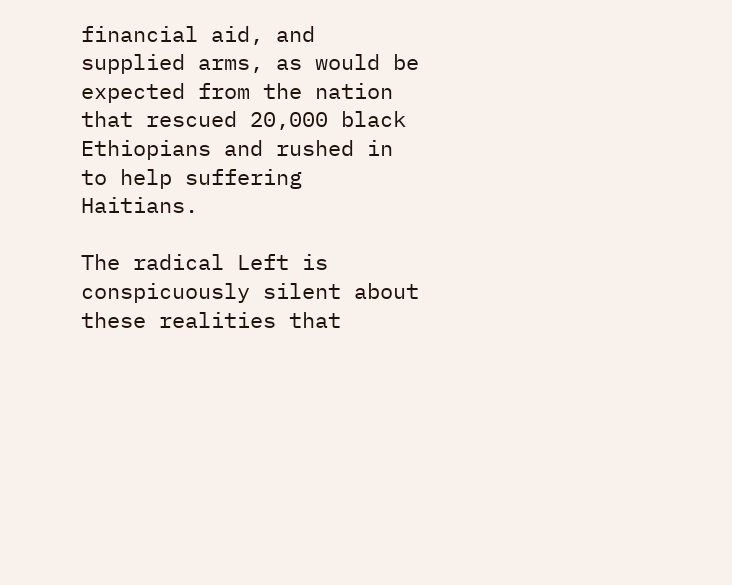financial aid, and supplied arms, as would be expected from the nation that rescued 20,000 black Ethiopians and rushed in to help suffering Haitians.

The radical Left is conspicuously silent about these realities that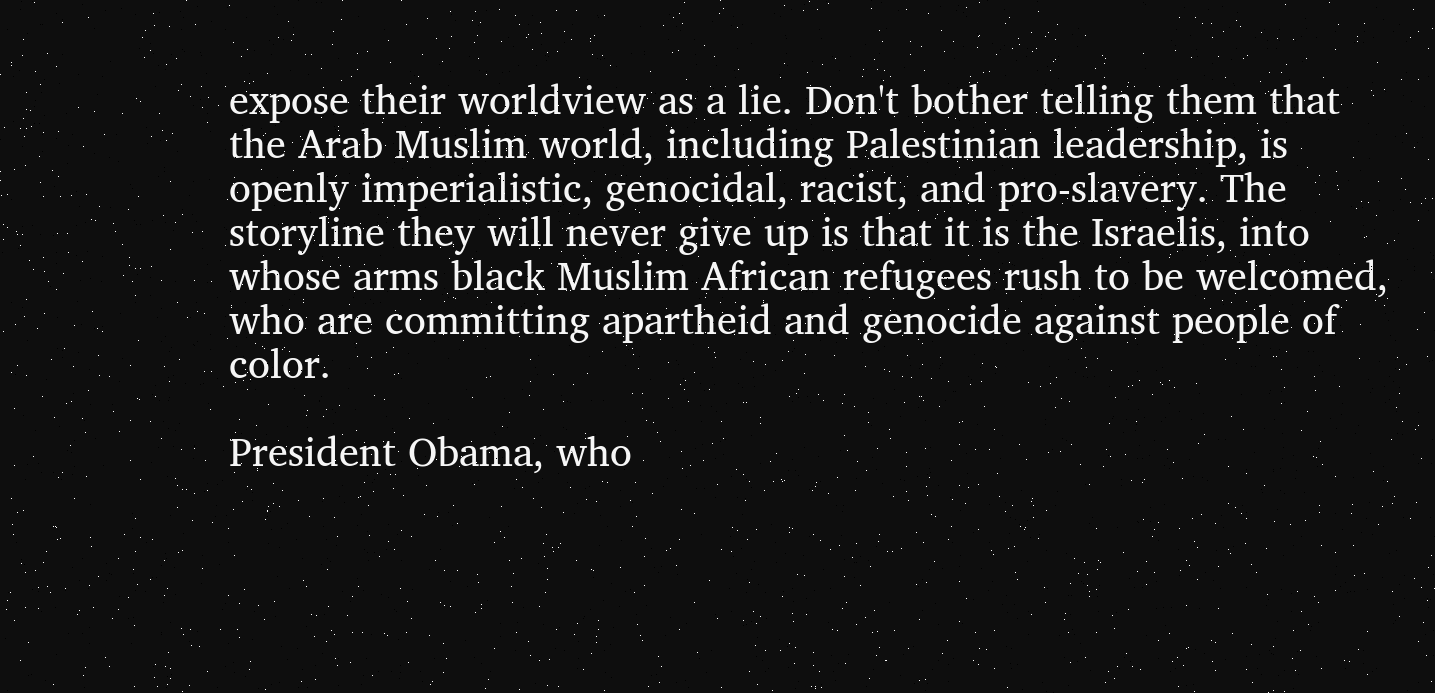expose their worldview as a lie. Don't bother telling them that the Arab Muslim world, including Palestinian leadership, is openly imperialistic, genocidal, racist, and pro-slavery. The storyline they will never give up is that it is the Israelis, into whose arms black Muslim African refugees rush to be welcomed, who are committing apartheid and genocide against people of color.

President Obama, who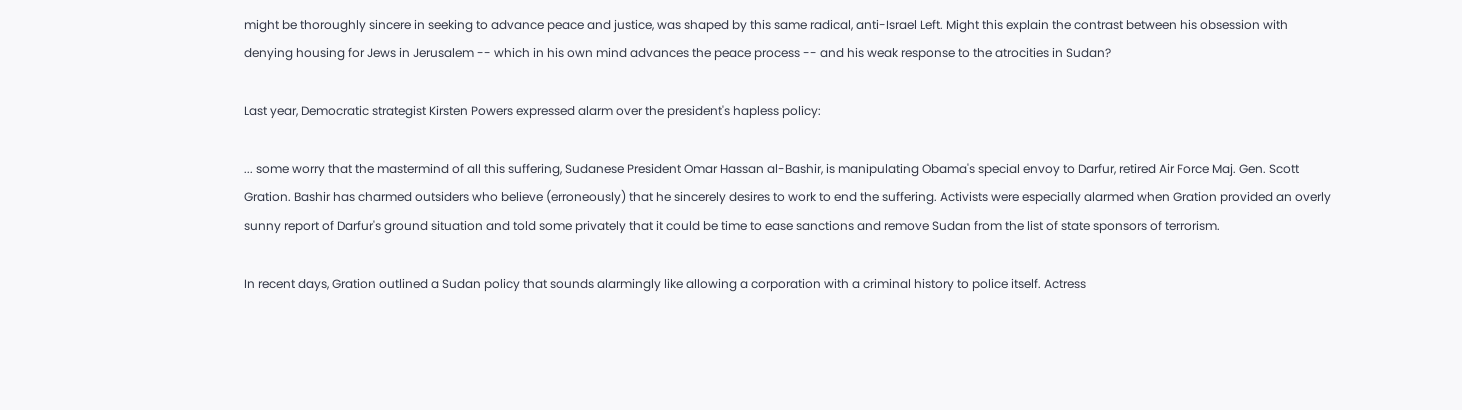might be thoroughly sincere in seeking to advance peace and justice, was shaped by this same radical, anti-Israel Left. Might this explain the contrast between his obsession with denying housing for Jews in Jerusalem -- which in his own mind advances the peace process -- and his weak response to the atrocities in Sudan?

Last year, Democratic strategist Kirsten Powers expressed alarm over the president's hapless policy:

... some worry that the mastermind of all this suffering, Sudanese President Omar Hassan al-Bashir, is manipulating Obama's special envoy to Darfur, retired Air Force Maj. Gen. Scott Gration. Bashir has charmed outsiders who believe (erroneously) that he sincerely desires to work to end the suffering. Activists were especially alarmed when Gration provided an overly sunny report of Darfur's ground situation and told some privately that it could be time to ease sanctions and remove Sudan from the list of state sponsors of terrorism.

In recent days, Gration outlined a Sudan policy that sounds alarmingly like allowing a corporation with a criminal history to police itself. Actress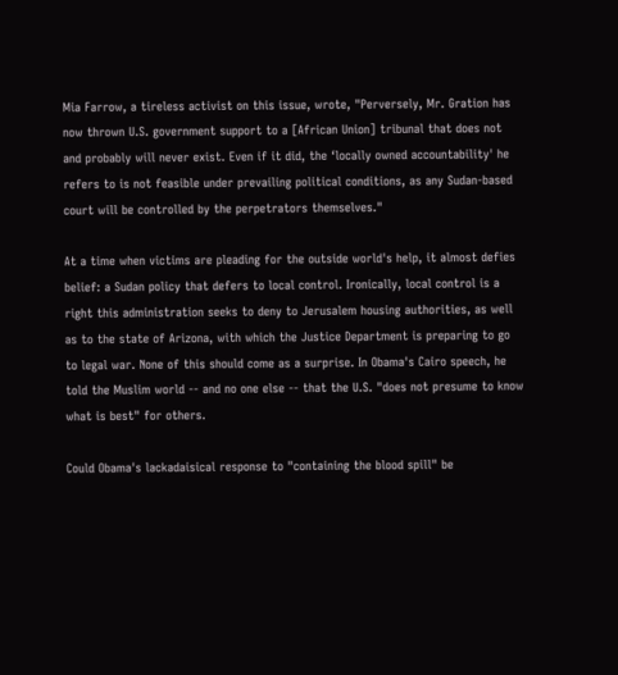Mia Farrow, a tireless activist on this issue, wrote, "Perversely, Mr. Gration has now thrown U.S. government support to a [African Union] tribunal that does not and probably will never exist. Even if it did, the ‘locally owned accountability' he refers to is not feasible under prevailing political conditions, as any Sudan-based court will be controlled by the perpetrators themselves."

At a time when victims are pleading for the outside world's help, it almost defies belief: a Sudan policy that defers to local control. Ironically, local control is a right this administration seeks to deny to Jerusalem housing authorities, as well as to the state of Arizona, with which the Justice Department is preparing to go to legal war. None of this should come as a surprise. In Obama's Cairo speech, he told the Muslim world -- and no one else -- that the U.S. "does not presume to know what is best" for others.

Could Obama's lackadaisical response to "containing the blood spill" be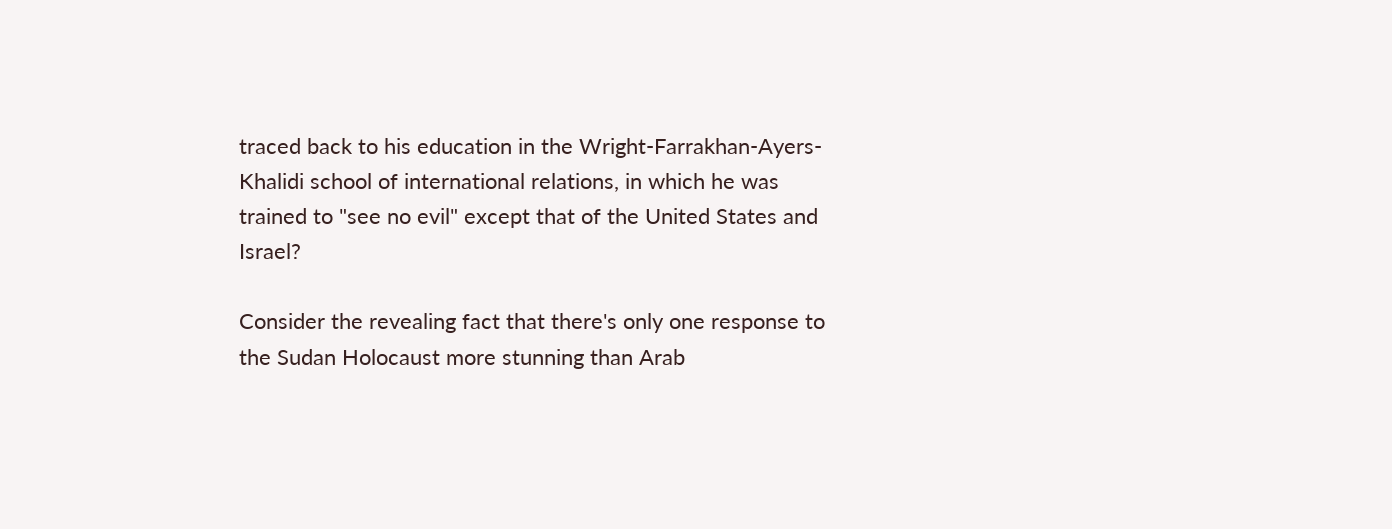traced back to his education in the Wright-Farrakhan-Ayers-Khalidi school of international relations, in which he was trained to "see no evil" except that of the United States and Israel?

Consider the revealing fact that there's only one response to the Sudan Holocaust more stunning than Arab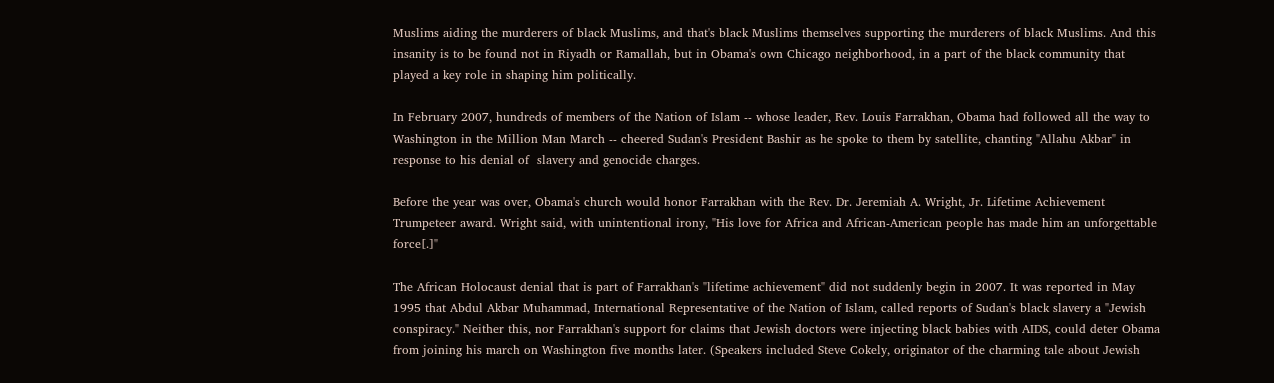Muslims aiding the murderers of black Muslims, and that's black Muslims themselves supporting the murderers of black Muslims. And this insanity is to be found not in Riyadh or Ramallah, but in Obama's own Chicago neighborhood, in a part of the black community that played a key role in shaping him politically.

In February 2007, hundreds of members of the Nation of Islam -- whose leader, Rev. Louis Farrakhan, Obama had followed all the way to Washington in the Million Man March -- cheered Sudan's President Bashir as he spoke to them by satellite, chanting "Allahu Akbar" in response to his denial of  slavery and genocide charges.

Before the year was over, Obama's church would honor Farrakhan with the Rev. Dr. Jeremiah A. Wright, Jr. Lifetime Achievement Trumpeteer award. Wright said, with unintentional irony, "His love for Africa and African-American people has made him an unforgettable force[.]"

The African Holocaust denial that is part of Farrakhan's "lifetime achievement" did not suddenly begin in 2007. It was reported in May 1995 that Abdul Akbar Muhammad, International Representative of the Nation of Islam, called reports of Sudan's black slavery a "Jewish conspiracy." Neither this, nor Farrakhan's support for claims that Jewish doctors were injecting black babies with AIDS, could deter Obama from joining his march on Washington five months later. (Speakers included Steve Cokely, originator of the charming tale about Jewish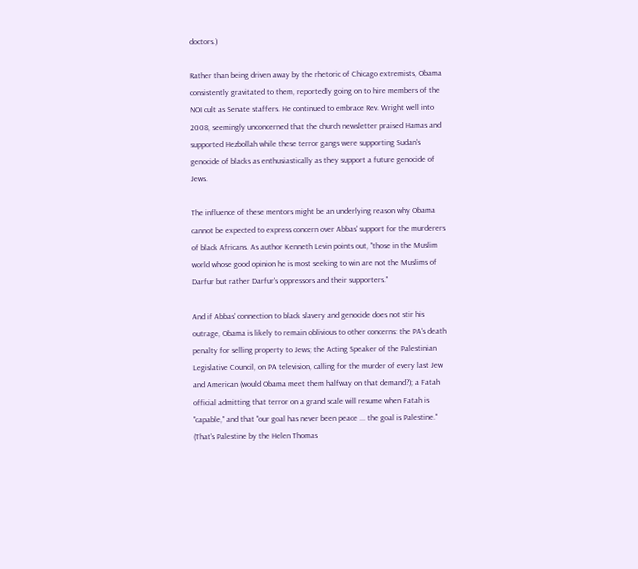doctors.)

Rather than being driven away by the rhetoric of Chicago extremists, Obama consistently gravitated to them, reportedly going on to hire members of the NOI cult as Senate staffers. He continued to embrace Rev. Wright well into 2008, seemingly unconcerned that the church newsletter praised Hamas and supported Hezbollah while these terror gangs were supporting Sudan's genocide of blacks as enthusiastically as they support a future genocide of Jews.

The influence of these mentors might be an underlying reason why Obama cannot be expected to express concern over Abbas' support for the murderers of black Africans. As author Kenneth Levin points out, "those in the Muslim world whose good opinion he is most seeking to win are not the Muslims of Darfur but rather Darfur's oppressors and their supporters."

And if Abbas' connection to black slavery and genocide does not stir his outrage, Obama is likely to remain oblivious to other concerns: the PA's death penalty for selling property to Jews; the Acting Speaker of the Palestinian Legislative Council, on PA television, calling for the murder of every last Jew and American (would Obama meet them halfway on that demand?); a Fatah official admitting that terror on a grand scale will resume when Fatah is "capable," and that "our goal has never been peace ... the goal is Palestine." (That's Palestine by the Helen Thomas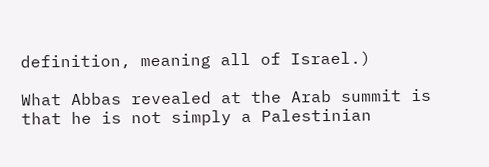definition, meaning all of Israel.)

What Abbas revealed at the Arab summit is that he is not simply a Palestinian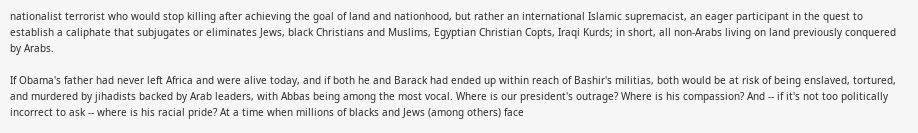nationalist terrorist who would stop killing after achieving the goal of land and nationhood, but rather an international Islamic supremacist, an eager participant in the quest to establish a caliphate that subjugates or eliminates Jews, black Christians and Muslims, Egyptian Christian Copts, Iraqi Kurds; in short, all non-Arabs living on land previously conquered by Arabs.

If Obama's father had never left Africa and were alive today, and if both he and Barack had ended up within reach of Bashir's militias, both would be at risk of being enslaved, tortured, and murdered by jihadists backed by Arab leaders, with Abbas being among the most vocal. Where is our president's outrage? Where is his compassion? And -- if it's not too politically incorrect to ask -- where is his racial pride? At a time when millions of blacks and Jews (among others) face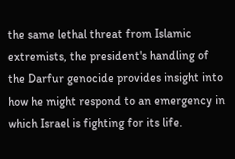the same lethal threat from Islamic extremists, the president's handling of the Darfur genocide provides insight into how he might respond to an emergency in which Israel is fighting for its life.